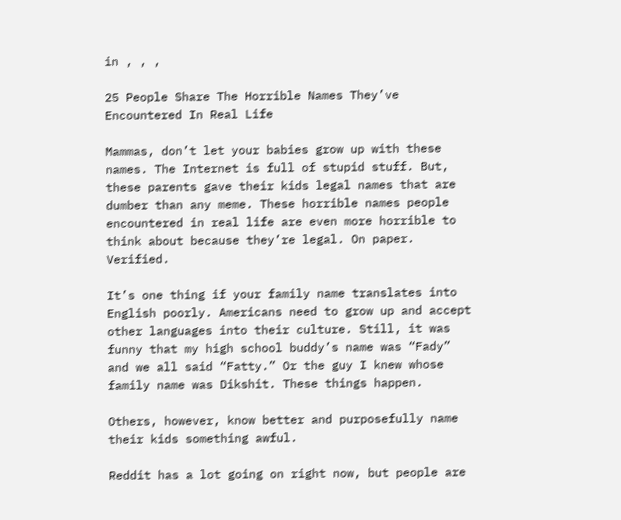in , , ,

25 People Share The Horrible Names They’ve Encountered In Real Life

Mammas, don’t let your babies grow up with these names. The Internet is full of stupid stuff. But, these parents gave their kids legal names that are dumber than any meme. These horrible names people encountered in real life are even more horrible to think about because they’re legal. On paper. Verified.

It’s one thing if your family name translates into English poorly. Americans need to grow up and accept other languages into their culture. Still, it was funny that my high school buddy’s name was “Fady” and we all said “Fatty.” Or the guy I knew whose family name was Dikshit. These things happen.

Others, however, know better and purposefully name their kids something awful.

Reddit has a lot going on right now, but people are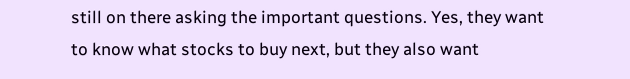still on there asking the important questions. Yes, they want to know what stocks to buy next, but they also want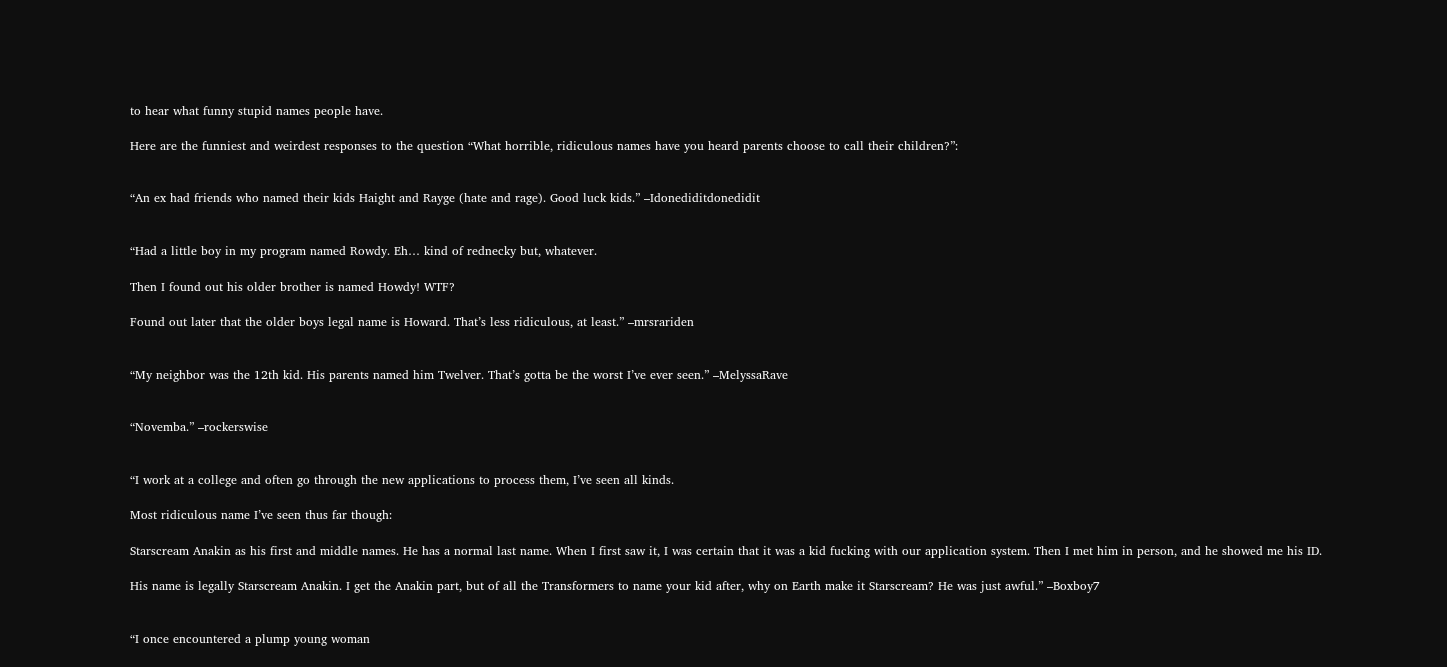to hear what funny stupid names people have.

Here are the funniest and weirdest responses to the question “What horrible, ridiculous names have you heard parents choose to call their children?”:


“An ex had friends who named their kids Haight and Rayge (hate and rage). Good luck kids.” –Idonediditdonedidit


“Had a little boy in my program named Rowdy. Eh… kind of rednecky but, whatever.

Then I found out his older brother is named Howdy! WTF?

Found out later that the older boys legal name is Howard. That’s less ridiculous, at least.” –mrsrariden


“My neighbor was the 12th kid. His parents named him Twelver. That’s gotta be the worst I’ve ever seen.” –MelyssaRave


“Novemba.” –rockerswise


“I work at a college and often go through the new applications to process them, I’ve seen all kinds.

Most ridiculous name I’ve seen thus far though:

Starscream Anakin as his first and middle names. He has a normal last name. When I first saw it, I was certain that it was a kid fucking with our application system. Then I met him in person, and he showed me his ID.

His name is legally Starscream Anakin. I get the Anakin part, but of all the Transformers to name your kid after, why on Earth make it Starscream? He was just awful.” –Boxboy7


“I once encountered a plump young woman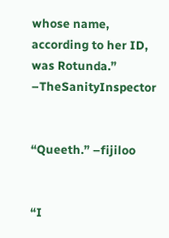whose name, according to her ID, was Rotunda.” –TheSanityInspector


“Queeth.” –fijiloo


“I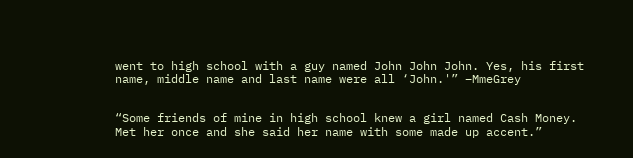went to high school with a guy named John John John. Yes, his first name, middle name and last name were all ‘John.'” –MmeGrey


“Some friends of mine in high school knew a girl named Cash Money. Met her once and she said her name with some made up accent.”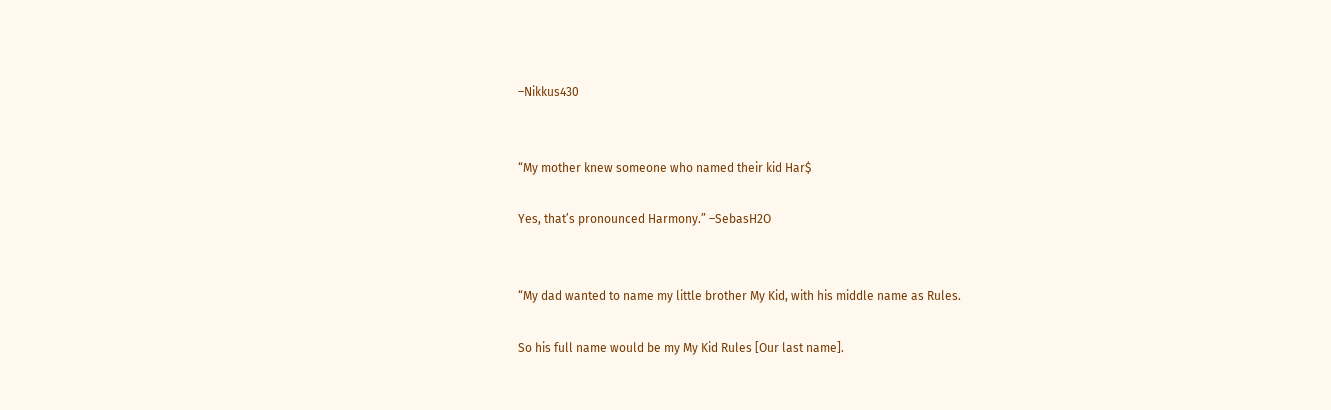–Nikkus430


“My mother knew someone who named their kid Har$

Yes, that’s pronounced Harmony.” –SebasH2O


“My dad wanted to name my little brother My Kid, with his middle name as Rules.

So his full name would be my My Kid Rules [Our last name].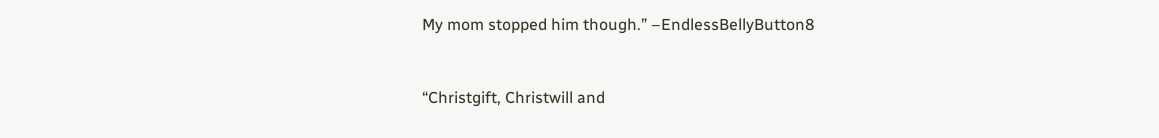My mom stopped him though.” –EndlessBellyButton8


“Christgift, Christwill and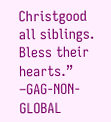Christgood all siblings. Bless their hearts.” –GAG-NON-GLOBAL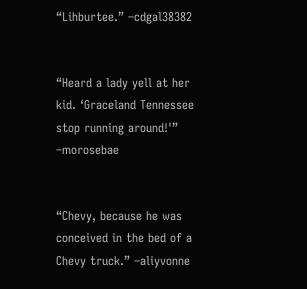“Lihburtee.” –cdgal38382


“Heard a lady yell at her kid. ‘Graceland Tennessee stop running around!'” –morosebae


“Chevy, because he was conceived in the bed of a Chevy truck.” –aliyvonne